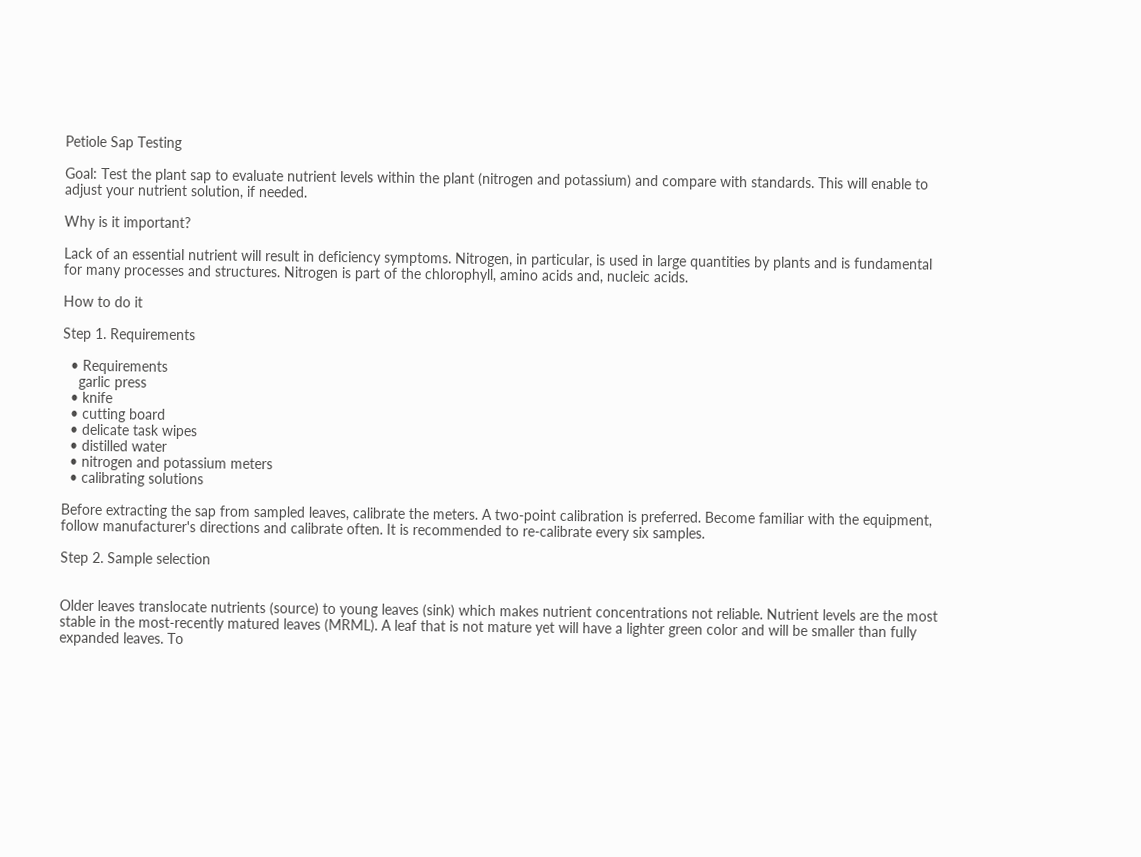Petiole Sap Testing

Goal: Test the plant sap to evaluate nutrient levels within the plant (nitrogen and potassium) and compare with standards. This will enable to adjust your nutrient solution, if needed.

Why is it important?

Lack of an essential nutrient will result in deficiency symptoms. Nitrogen, in particular, is used in large quantities by plants and is fundamental for many processes and structures. Nitrogen is part of the chlorophyll, amino acids and, nucleic acids.

How to do it

Step 1. Requirements

  • Requirements
    garlic press
  • knife
  • cutting board
  • delicate task wipes
  • distilled water
  • nitrogen and potassium meters
  • calibrating solutions

Before extracting the sap from sampled leaves, calibrate the meters. A two-point calibration is preferred. Become familiar with the equipment, follow manufacturer's directions and calibrate often. It is recommended to re-calibrate every six samples.

Step 2. Sample selection


Older leaves translocate nutrients (source) to young leaves (sink) which makes nutrient concentrations not reliable. Nutrient levels are the most stable in the most-recently matured leaves (MRML). A leaf that is not mature yet will have a lighter green color and will be smaller than fully expanded leaves. To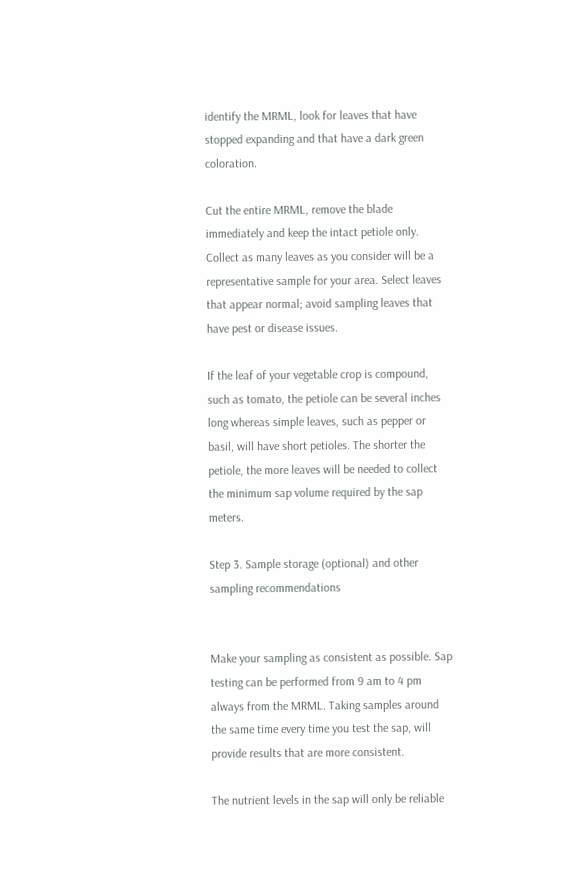identify the MRML, look for leaves that have stopped expanding and that have a dark green coloration.

Cut the entire MRML, remove the blade immediately and keep the intact petiole only. Collect as many leaves as you consider will be a representative sample for your area. Select leaves that appear normal; avoid sampling leaves that have pest or disease issues.

If the leaf of your vegetable crop is compound, such as tomato, the petiole can be several inches long whereas simple leaves, such as pepper or basil, will have short petioles. The shorter the petiole, the more leaves will be needed to collect the minimum sap volume required by the sap meters.

Step 3. Sample storage (optional) and other sampling recommendations


Make your sampling as consistent as possible. Sap testing can be performed from 9 am to 4 pm always from the MRML. Taking samples around the same time every time you test the sap, will provide results that are more consistent.

The nutrient levels in the sap will only be reliable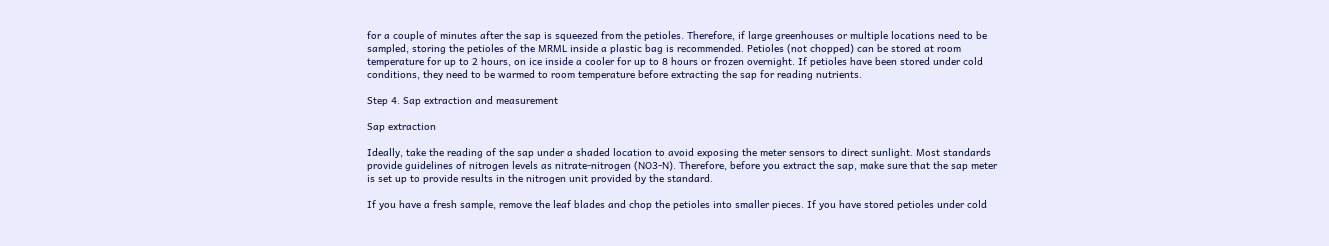for a couple of minutes after the sap is squeezed from the petioles. Therefore, if large greenhouses or multiple locations need to be sampled, storing the petioles of the MRML inside a plastic bag is recommended. Petioles (not chopped) can be stored at room temperature for up to 2 hours, on ice inside a cooler for up to 8 hours or frozen overnight. If petioles have been stored under cold conditions, they need to be warmed to room temperature before extracting the sap for reading nutrients.

Step 4. Sap extraction and measurement

Sap extraction

Ideally, take the reading of the sap under a shaded location to avoid exposing the meter sensors to direct sunlight. Most standards provide guidelines of nitrogen levels as nitrate-nitrogen (NO3-N). Therefore, before you extract the sap, make sure that the sap meter is set up to provide results in the nitrogen unit provided by the standard.

If you have a fresh sample, remove the leaf blades and chop the petioles into smaller pieces. If you have stored petioles under cold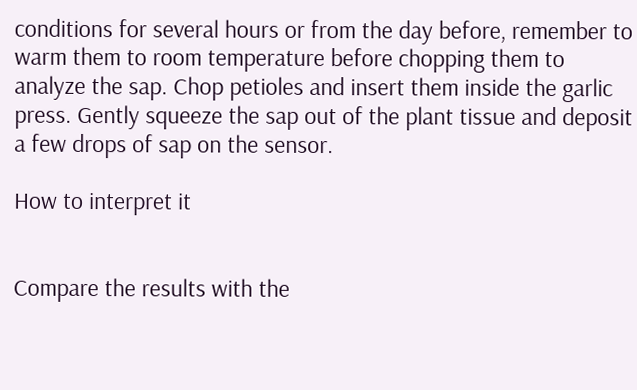conditions for several hours or from the day before, remember to warm them to room temperature before chopping them to analyze the sap. Chop petioles and insert them inside the garlic press. Gently squeeze the sap out of the plant tissue and deposit a few drops of sap on the sensor.

How to interpret it


Compare the results with the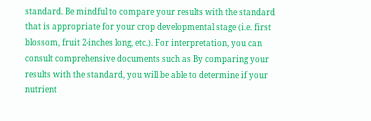standard. Be mindful to compare your results with the standard that is appropriate for your crop developmental stage (i.e. first blossom, fruit 2-inches long, etc.). For interpretation, you can consult comprehensive documents such as By comparing your results with the standard, you will be able to determine if your nutrient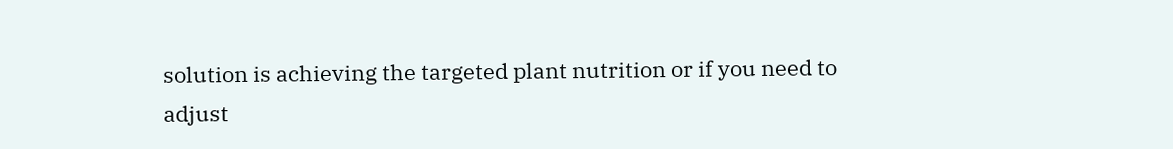solution is achieving the targeted plant nutrition or if you need to adjust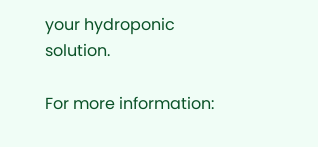your hydroponic solution.

For more information: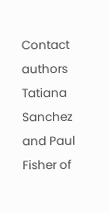Contact authors Tatiana Sanchez and Paul Fisher of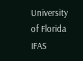University of Florida IFAS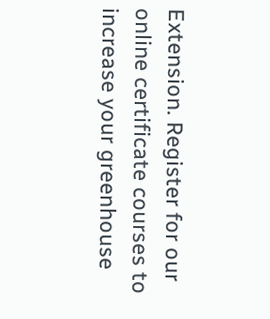Extension. Register for our online certificate courses to increase your greenhouse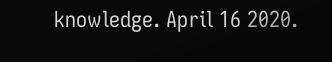knowledge. April 16 2020.